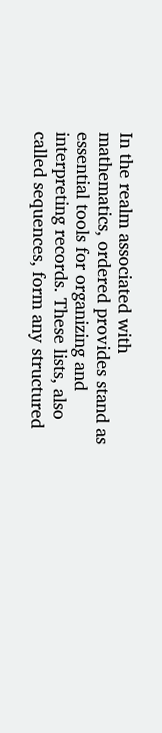In the realm associated with mathematics, ordered provides stand as essential tools for organizing and interpreting records. These lists, also called sequences, form any structured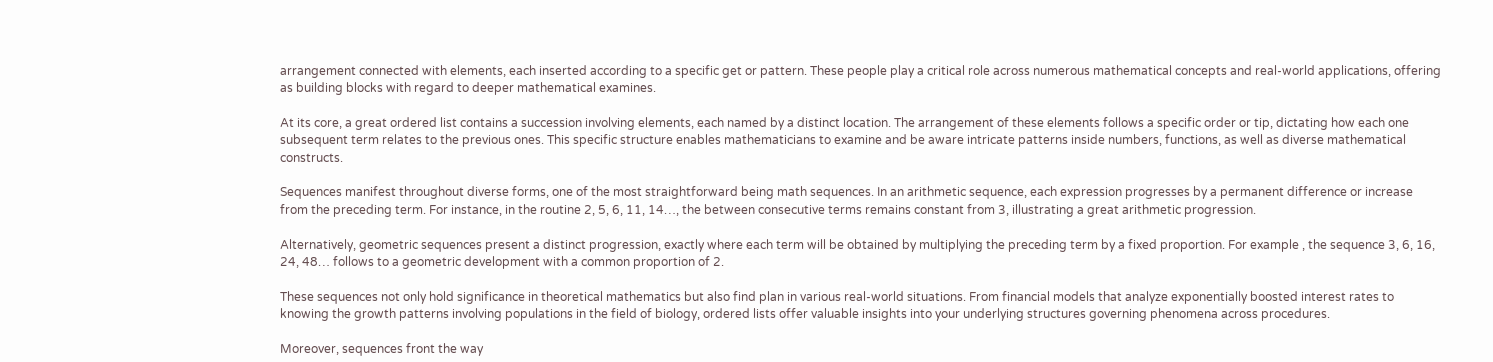arrangement connected with elements, each inserted according to a specific get or pattern. These people play a critical role across numerous mathematical concepts and real-world applications, offering as building blocks with regard to deeper mathematical examines.

At its core, a great ordered list contains a succession involving elements, each named by a distinct location. The arrangement of these elements follows a specific order or tip, dictating how each one subsequent term relates to the previous ones. This specific structure enables mathematicians to examine and be aware intricate patterns inside numbers, functions, as well as diverse mathematical constructs.

Sequences manifest throughout diverse forms, one of the most straightforward being math sequences. In an arithmetic sequence, each expression progresses by a permanent difference or increase from the preceding term. For instance, in the routine 2, 5, 6, 11, 14…, the between consecutive terms remains constant from 3, illustrating a great arithmetic progression.

Alternatively, geometric sequences present a distinct progression, exactly where each term will be obtained by multiplying the preceding term by a fixed proportion. For example , the sequence 3, 6, 16, 24, 48… follows to a geometric development with a common proportion of 2.

These sequences not only hold significance in theoretical mathematics but also find plan in various real-world situations. From financial models that analyze exponentially boosted interest rates to knowing the growth patterns involving populations in the field of biology, ordered lists offer valuable insights into your underlying structures governing phenomena across procedures.

Moreover, sequences front the way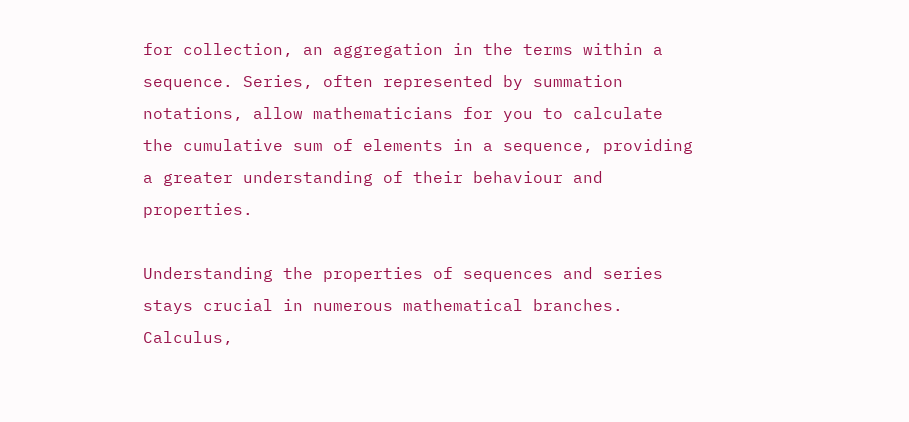for collection, an aggregation in the terms within a sequence. Series, often represented by summation notations, allow mathematicians for you to calculate the cumulative sum of elements in a sequence, providing a greater understanding of their behaviour and properties.

Understanding the properties of sequences and series stays crucial in numerous mathematical branches. Calculus,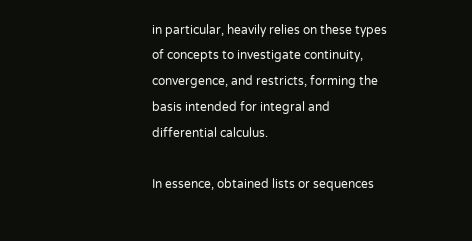in particular, heavily relies on these types of concepts to investigate continuity, convergence, and restricts, forming the basis intended for integral and differential calculus.

In essence, obtained lists or sequences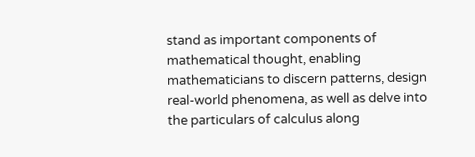stand as important components of mathematical thought, enabling mathematicians to discern patterns, design real-world phenomena, as well as delve into the particulars of calculus along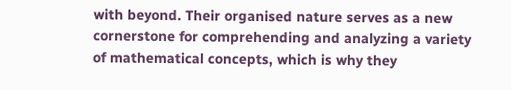with beyond. Their organised nature serves as a new cornerstone for comprehending and analyzing a variety of mathematical concepts, which is why they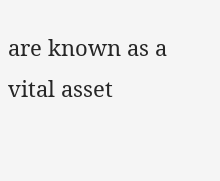are known as a vital asset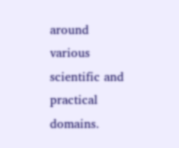around various scientific and practical domains.